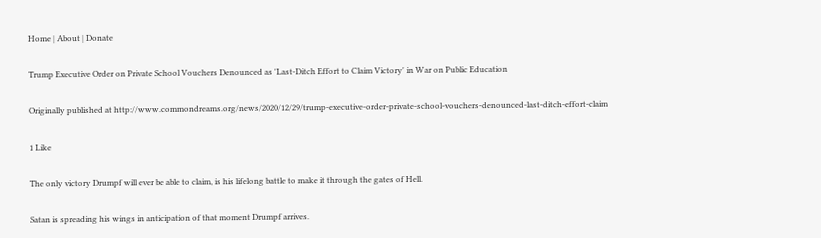Home | About | Donate

Trump Executive Order on Private School Vouchers Denounced as 'Last-Ditch Effort to Claim Victory' in War on Public Education

Originally published at http://www.commondreams.org/news/2020/12/29/trump-executive-order-private-school-vouchers-denounced-last-ditch-effort-claim

1 Like

The only victory Drumpf will ever be able to claim, is his lifelong battle to make it through the gates of Hell.

Satan is spreading his wings in anticipation of that moment Drumpf arrives.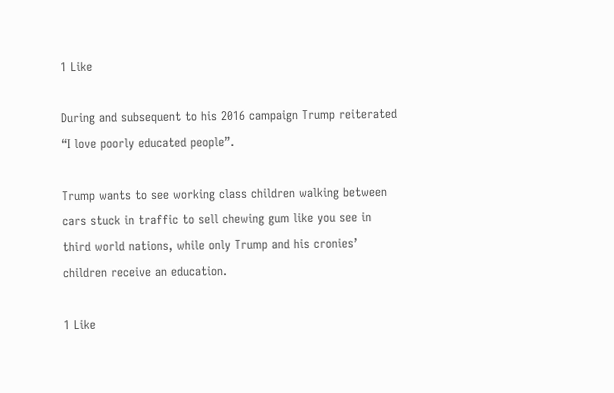1 Like

During and subsequent to his 2016 campaign Trump reiterated “I love poorly educated people”.

Trump wants to see working class children walking between cars stuck in traffic to sell chewing gum like you see in third world nations, while only Trump and his cronies’ children receive an education.

1 Like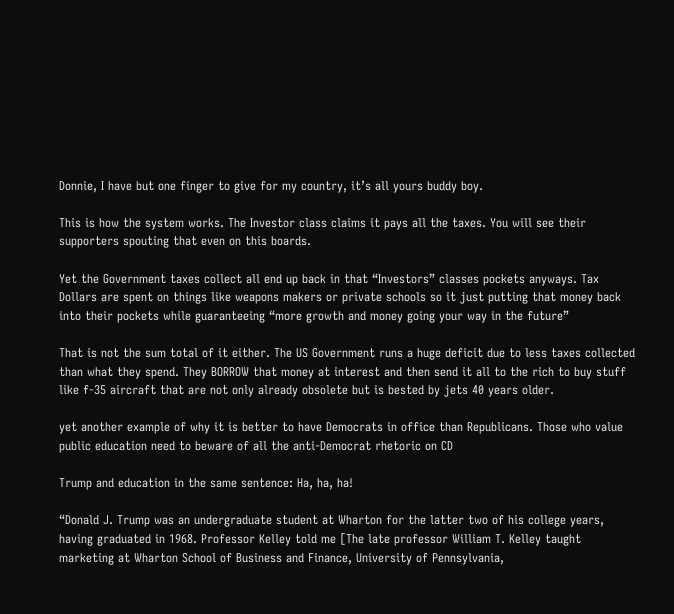Donnie, I have but one finger to give for my country, it’s all yours buddy boy.

This is how the system works. The Investor class claims it pays all the taxes. You will see their supporters spouting that even on this boards.

Yet the Government taxes collect all end up back in that “Investors” classes pockets anyways. Tax Dollars are spent on things like weapons makers or private schools so it just putting that money back into their pockets while guaranteeing “more growth and money going your way in the future”

That is not the sum total of it either. The US Government runs a huge deficit due to less taxes collected than what they spend. They BORROW that money at interest and then send it all to the rich to buy stuff like f-35 aircraft that are not only already obsolete but is bested by jets 40 years older.

yet another example of why it is better to have Democrats in office than Republicans. Those who value public education need to beware of all the anti-Democrat rhetoric on CD

Trump and education in the same sentence: Ha, ha, ha!

“Donald J. Trump was an undergraduate student at Wharton for the latter two of his college years, having graduated in 1968. Professor Kelley told me [The late professor William T. Kelley taught marketing at Wharton School of Business and Finance, University of Pennsylvania,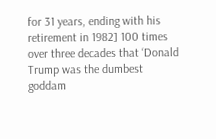for 31 years, ending with his retirement in 1982] 100 times over three decades that ‘Donald Trump was the dumbest goddam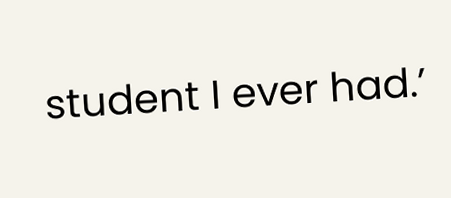student I ever had.’